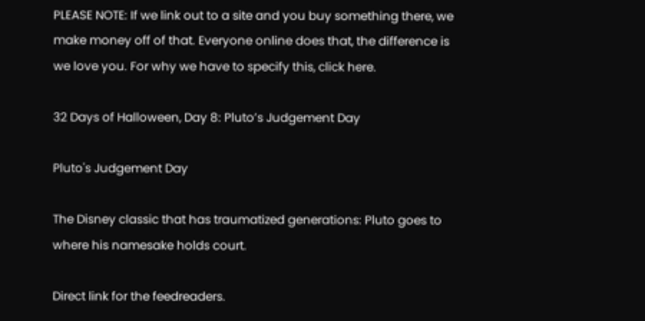PLEASE NOTE: If we link out to a site and you buy something there, we make money off of that. Everyone online does that, the difference is we love you. For why we have to specify this, click here.

32 Days of Halloween, Day 8: Pluto’s Judgement Day

Pluto's Judgement Day

The Disney classic that has traumatized generations: Pluto goes to where his namesake holds court.

Direct link for the feedreaders.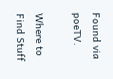Found via poeTV.

Where to Find Stuff